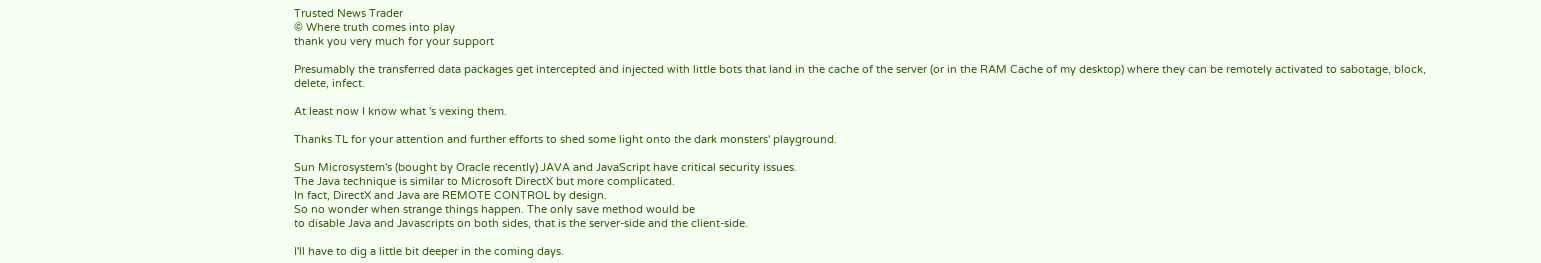Trusted News Trader
© Where truth comes into play
thank you very much for your support

Presumably the transferred data packages get intercepted and injected with little bots that land in the cache of the server (or in the RAM Cache of my desktop) where they can be remotely activated to sabotage, block, delete, infect.

At least now I know what 's vexing them.

Thanks TL for your attention and further efforts to shed some light onto the dark monsters' playground.

Sun Microsystem's (bought by Oracle recently) JAVA and JavaScript have critical security issues.
The Java technique is similar to Microsoft DirectX but more complicated.
In fact, DirectX and Java are REMOTE CONTROL by design.
So no wonder when strange things happen. The only save method would be
to disable Java and Javascripts on both sides, that is the server-side and the client-side.

I'll have to dig a little bit deeper in the coming days.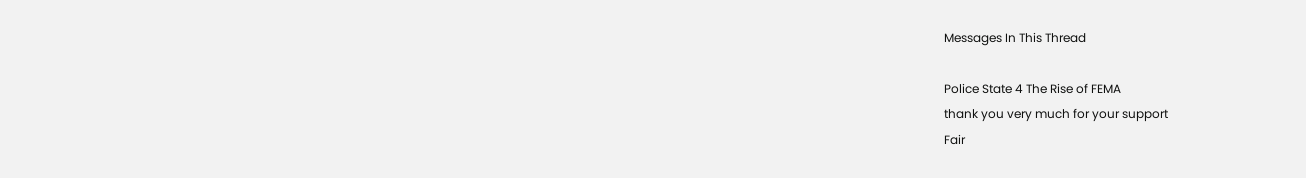Messages In This Thread

Police State 4 The Rise of FEMA
thank you very much for your support
Fair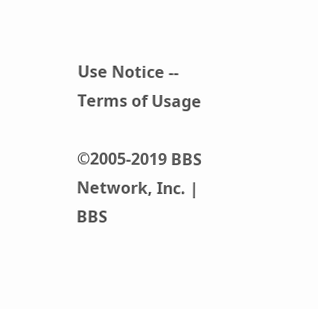Use Notice -- Terms of Usage

©2005-2019 BBS Network, Inc. | BBS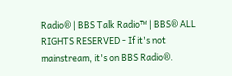Radio® | BBS Talk Radio™ | BBS® ALL RIGHTS RESERVED - If it's not mainstream, it's on BBS Radio®.